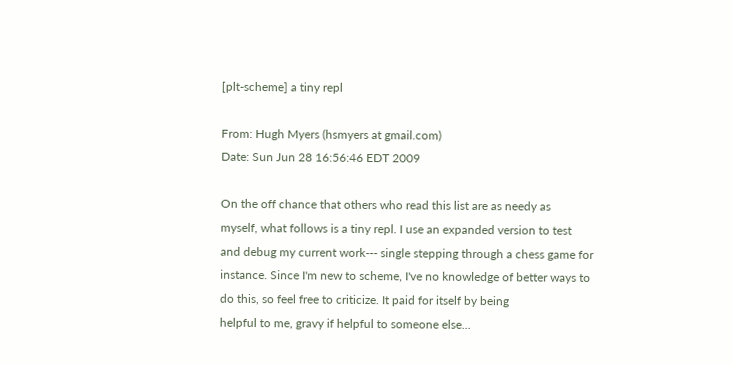[plt-scheme] a tiny repl

From: Hugh Myers (hsmyers at gmail.com)
Date: Sun Jun 28 16:56:46 EDT 2009

On the off chance that others who read this list are as needy as
myself, what follows is a tiny repl. I use an expanded version to test
and debug my current work--- single stepping through a chess game for
instance. Since I'm new to scheme, I've no knowledge of better ways to
do this, so feel free to criticize. It paid for itself by being
helpful to me, gravy if helpful to someone else...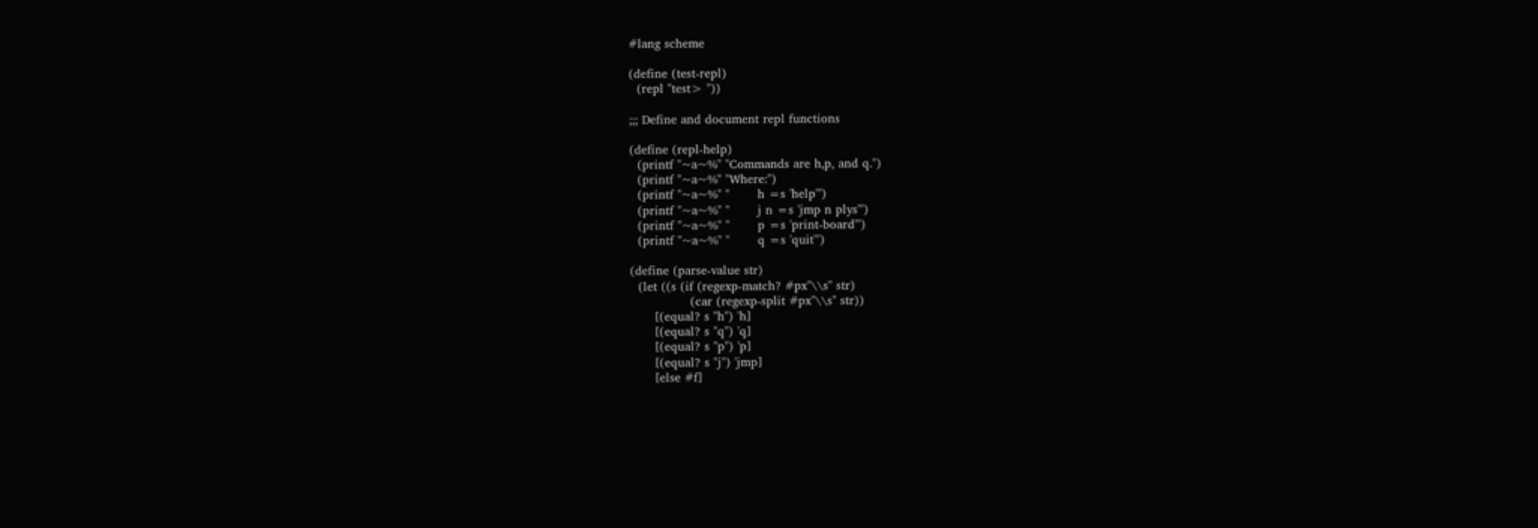#lang scheme

(define (test-repl)
  (repl "test> "))

;;; Define and document repl functions

(define (repl-help)
  (printf "~a~%" "Commands are h,p, and q.")
  (printf "~a~%" "Where:")
  (printf "~a~%" "       h =s 'help'")
  (printf "~a~%" "       j n =s 'jmp n plys'")
  (printf "~a~%" "       p =s 'print-board'")
  (printf "~a~%" "       q =s 'quit'")

(define (parse-value str)
  (let ((s (if (regexp-match? #px"\\s" str)
               (car (regexp-split #px"\\s" str))
      [(equal? s "h") 'h]
      [(equal? s "q") 'q]
      [(equal? s "p") 'p]
      [(equal? s "j") 'jmp]
      [else #f]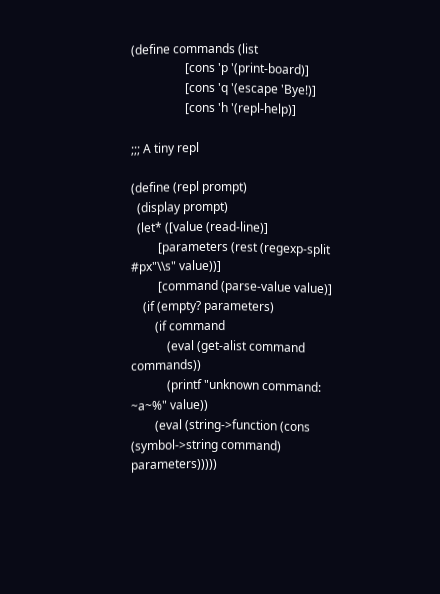(define commands (list
                  [cons 'p '(print-board)]
                  [cons 'q '(escape 'Bye!)]
                  [cons 'h '(repl-help)]

;;; A tiny repl

(define (repl prompt)
  (display prompt)
  (let* ([value (read-line)]
         [parameters (rest (regexp-split #px"\\s" value))]
         [command (parse-value value)]
    (if (empty? parameters)
        (if command
            (eval (get-alist command commands))
            (printf "unknown command: ~a~%" value))
        (eval (string->function (cons (symbol->string command) parameters)))))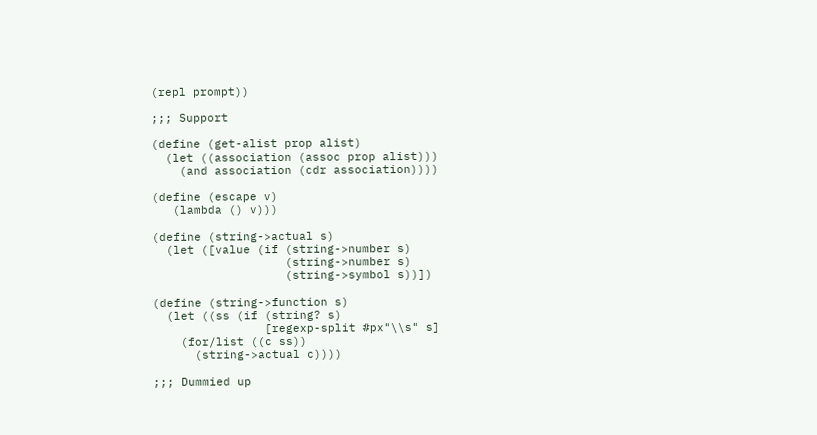(repl prompt))

;;; Support

(define (get-alist prop alist)
  (let ((association (assoc prop alist)))
    (and association (cdr association))))

(define (escape v)
   (lambda () v)))

(define (string->actual s)
  (let ([value (if (string->number s)
                   (string->number s)
                   (string->symbol s))])

(define (string->function s)
  (let ((ss (if (string? s)
                [regexp-split #px"\\s" s]
    (for/list ((c ss))
      (string->actual c))))

;;; Dummied up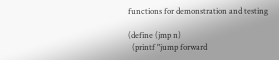functions for demonstration and testing

(define (jmp n)
  (printf "jump forward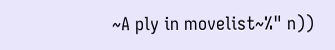~A ply in movelist~%" n))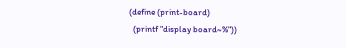(define (print-board)
  (printf "display board~%"))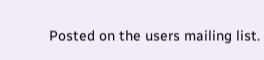Posted on the users mailing list.